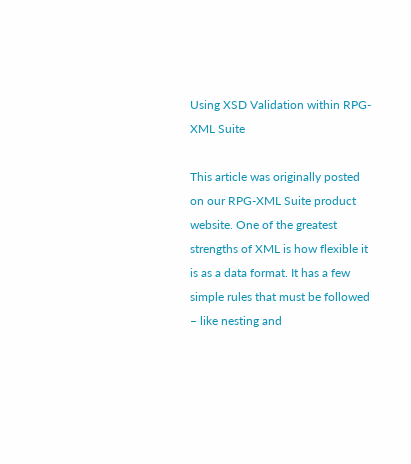Using XSD Validation within RPG-XML Suite

This article was originally posted on our RPG-XML Suite product website. One of the greatest strengths of XML is how flexible it is as a data format. It has a few simple rules that must be followed – like nesting and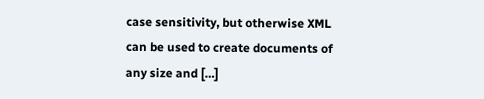case sensitivity, but otherwise XML can be used to create documents of any size and […]